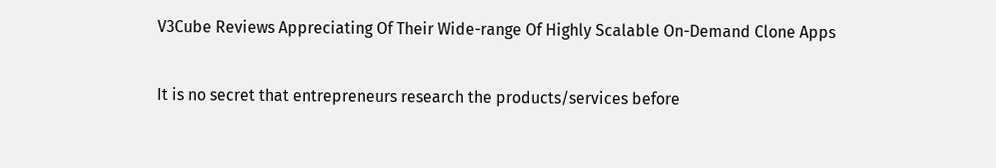V3Cube Reviews Appreciating Of Their Wide-range Of Highly Scalable On-Demand Clone Apps

It is no secret that entrepreneurs research the products/services before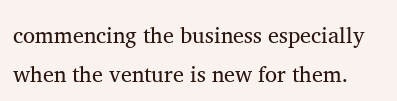commencing the business especially when the venture is new for them.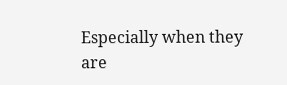Especially when they are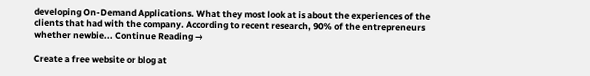developing On-Demand Applications. What they most look at is about the experiences of the clients that had with the company. According to recent research, 90% of the entrepreneurs whether newbie... Continue Reading →

Create a free website or blog at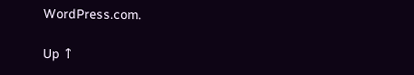WordPress.com.

Up ↑